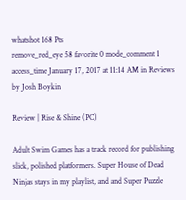whatshot 168 Pts
remove_red_eye 58 favorite 0 mode_comment 1
access_time January 17, 2017 at 11:14 AM in Reviews by Josh Boykin

Review | Rise & Shine (PC)

Adult Swim Games has a track record for publishing slick, polished platformers. Super House of Dead Ninjas stays in my playlist, and and Super Puzzle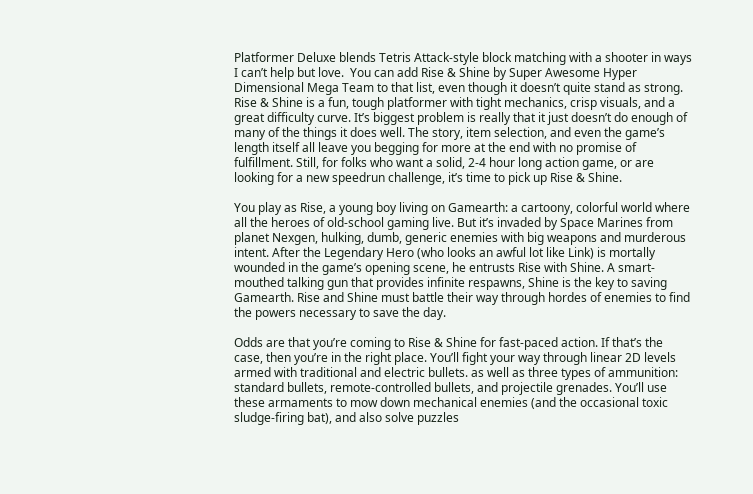Platformer Deluxe blends Tetris Attack-style block matching with a shooter in ways I can’t help but love.  You can add Rise & Shine by Super Awesome Hyper Dimensional Mega Team to that list, even though it doesn’t quite stand as strong. Rise & Shine is a fun, tough platformer with tight mechanics, crisp visuals, and a great difficulty curve. It’s biggest problem is really that it just doesn’t do enough of many of the things it does well. The story, item selection, and even the game’s length itself all leave you begging for more at the end with no promise of fulfillment. Still, for folks who want a solid, 2-4 hour long action game, or are looking for a new speedrun challenge, it’s time to pick up Rise & Shine.

You play as Rise, a young boy living on Gamearth: a cartoony, colorful world where all the heroes of old-school gaming live. But it’s invaded by Space Marines from planet Nexgen, hulking, dumb, generic enemies with big weapons and murderous intent. After the Legendary Hero (who looks an awful lot like Link) is mortally wounded in the game’s opening scene, he entrusts Rise with Shine. A smart-mouthed talking gun that provides infinite respawns, Shine is the key to saving Gamearth. Rise and Shine must battle their way through hordes of enemies to find the powers necessary to save the day.

Odds are that you’re coming to Rise & Shine for fast-paced action. If that’s the case, then you’re in the right place. You’ll fight your way through linear 2D levels armed with traditional and electric bullets. as well as three types of ammunition: standard bullets, remote-controlled bullets, and projectile grenades. You’ll use these armaments to mow down mechanical enemies (and the occasional toxic sludge-firing bat), and also solve puzzles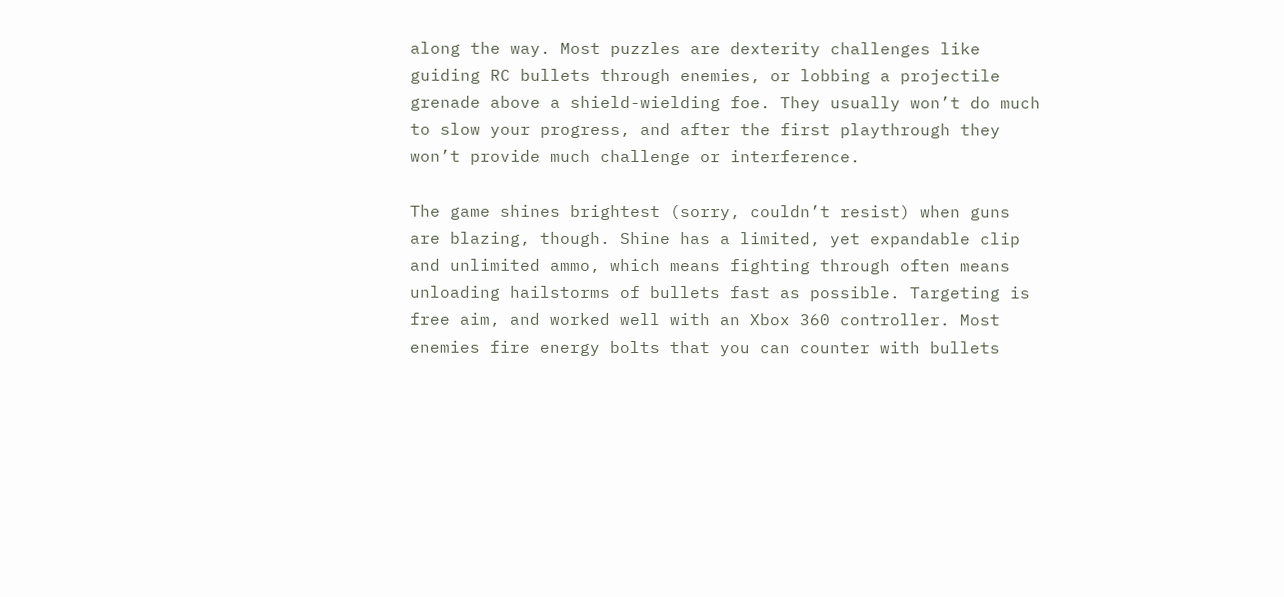along the way. Most puzzles are dexterity challenges like guiding RC bullets through enemies, or lobbing a projectile grenade above a shield-wielding foe. They usually won’t do much to slow your progress, and after the first playthrough they won’t provide much challenge or interference.

The game shines brightest (sorry, couldn’t resist) when guns are blazing, though. Shine has a limited, yet expandable clip and unlimited ammo, which means fighting through often means unloading hailstorms of bullets fast as possible. Targeting is free aim, and worked well with an Xbox 360 controller. Most enemies fire energy bolts that you can counter with bullets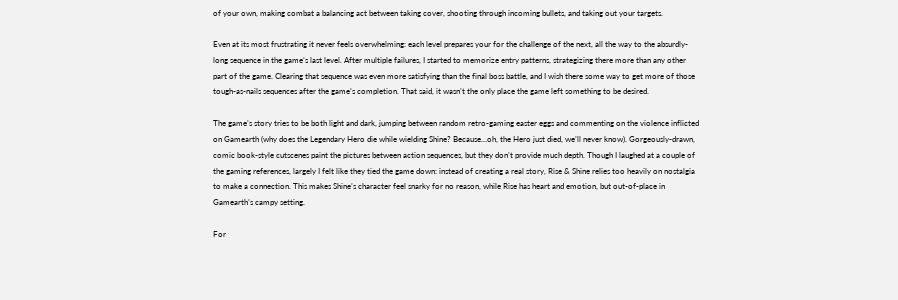of your own, making combat a balancing act between taking cover, shooting through incoming bullets, and taking out your targets.

Even at its most frustrating it never feels overwhelming: each level prepares your for the challenge of the next, all the way to the absurdly-long sequence in the game’s last level. After multiple failures, I started to memorize entry patterns, strategizing there more than any other part of the game. Clearing that sequence was even more satisfying than the final boss battle, and I wish there some way to get more of those tough-as-nails sequences after the game’s completion. That said, it wasn’t the only place the game left something to be desired.

The game’s story tries to be both light and dark, jumping between random retro-gaming easter eggs and commenting on the violence inflicted on Gamearth (why does the Legendary Hero die while wielding Shine? Because…oh, the Hero just died, we’ll never know). Gorgeously-drawn, comic book-style cutscenes paint the pictures between action sequences, but they don’t provide much depth. Though I laughed at a couple of the gaming references, largely I felt like they tied the game down: instead of creating a real story, Rise & Shine relies too heavily on nostalgia to make a connection. This makes Shine’s character feel snarky for no reason, while Rise has heart and emotion, but out-of-place in Gamearth’s campy setting.

For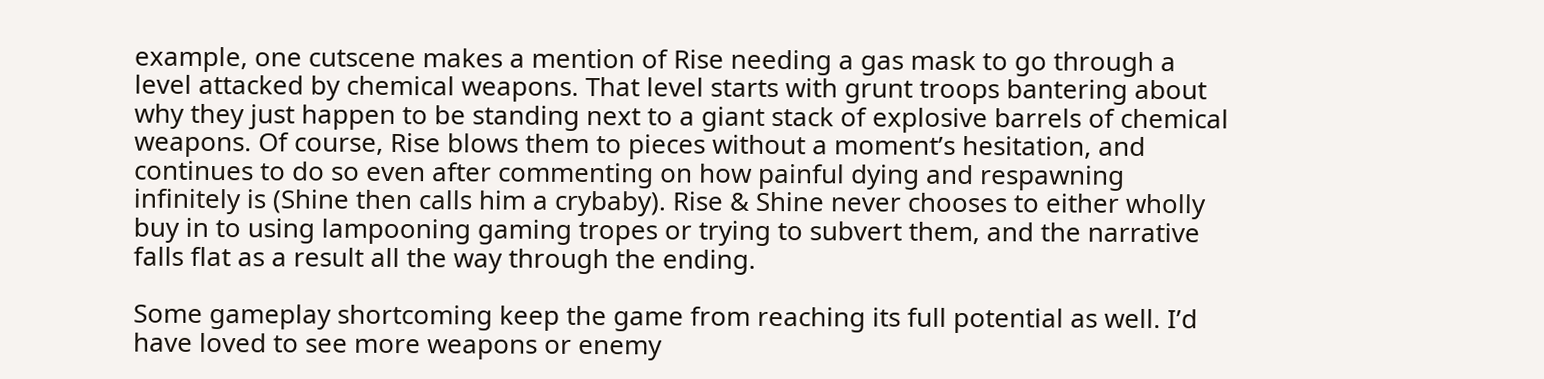example, one cutscene makes a mention of Rise needing a gas mask to go through a level attacked by chemical weapons. That level starts with grunt troops bantering about why they just happen to be standing next to a giant stack of explosive barrels of chemical weapons. Of course, Rise blows them to pieces without a moment’s hesitation, and continues to do so even after commenting on how painful dying and respawning infinitely is (Shine then calls him a crybaby). Rise & Shine never chooses to either wholly buy in to using lampooning gaming tropes or trying to subvert them, and the narrative falls flat as a result all the way through the ending.

Some gameplay shortcoming keep the game from reaching its full potential as well. I’d have loved to see more weapons or enemy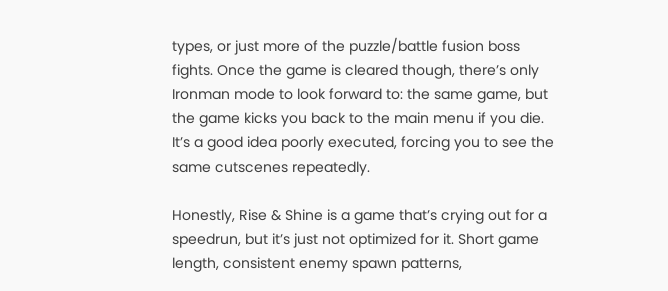types, or just more of the puzzle/battle fusion boss fights. Once the game is cleared though, there’s only Ironman mode to look forward to: the same game, but the game kicks you back to the main menu if you die. It’s a good idea poorly executed, forcing you to see the same cutscenes repeatedly.

Honestly, Rise & Shine is a game that’s crying out for a speedrun, but it’s just not optimized for it. Short game length, consistent enemy spawn patterns,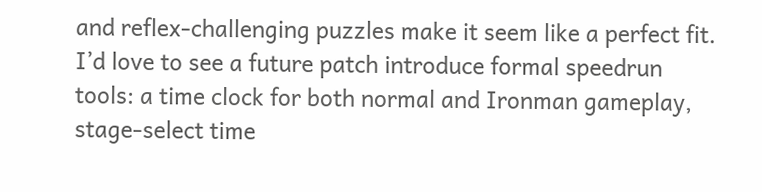and reflex-challenging puzzles make it seem like a perfect fit. I’d love to see a future patch introduce formal speedrun tools: a time clock for both normal and Ironman gameplay, stage-select time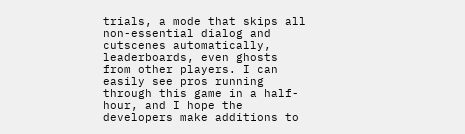trials, a mode that skips all non-essential dialog and cutscenes automatically, leaderboards, even ghosts from other players. I can easily see pros running through this game in a half-hour, and I hope the developers make additions to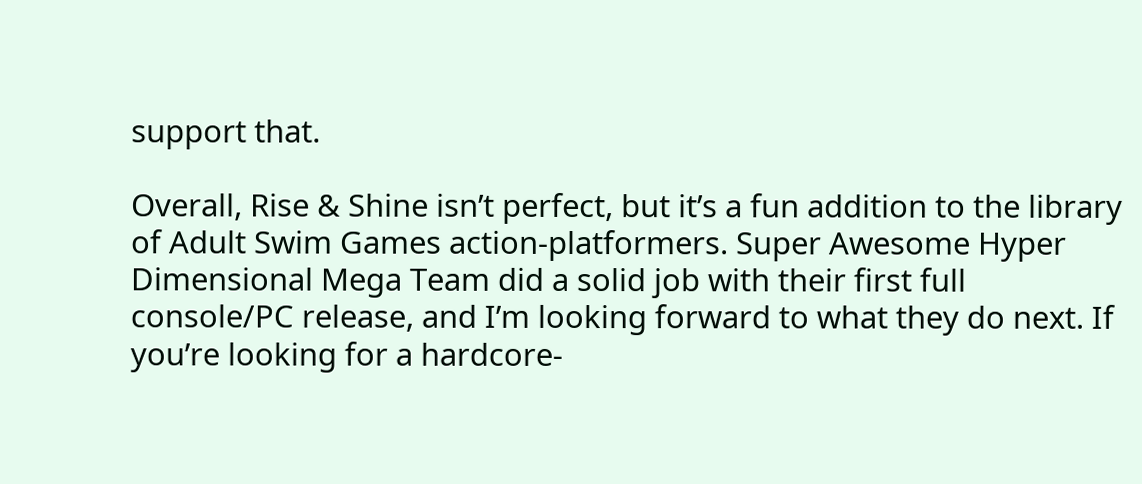support that.

Overall, Rise & Shine isn’t perfect, but it’s a fun addition to the library of Adult Swim Games action-platformers. Super Awesome Hyper Dimensional Mega Team did a solid job with their first full console/PC release, and I’m looking forward to what they do next. If you’re looking for a hardcore-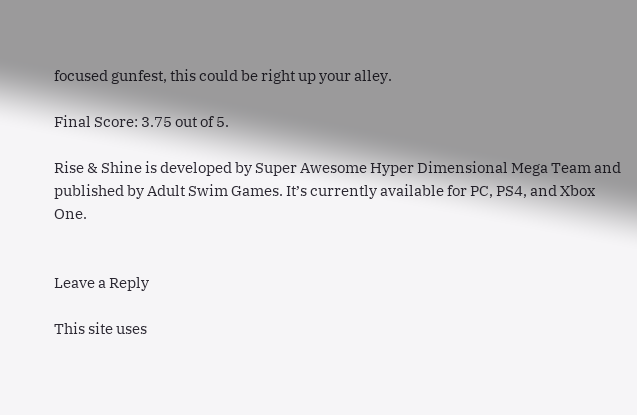focused gunfest, this could be right up your alley.

Final Score: 3.75 out of 5.

Rise & Shine is developed by Super Awesome Hyper Dimensional Mega Team and published by Adult Swim Games. It’s currently available for PC, PS4, and Xbox One.


Leave a Reply

This site uses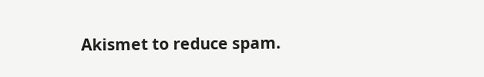Akismet to reduce spam.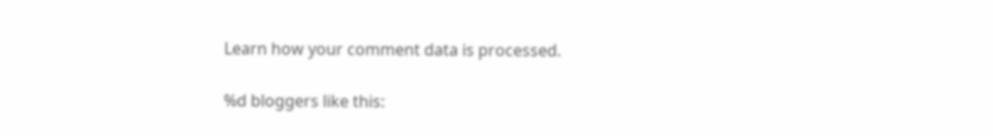Learn how your comment data is processed.

%d bloggers like this: